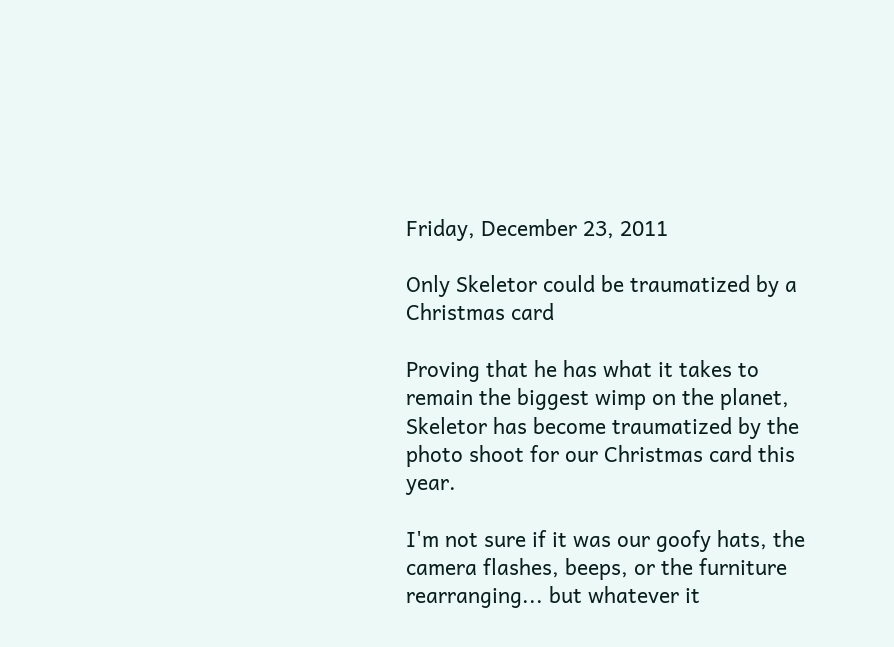Friday, December 23, 2011

Only Skeletor could be traumatized by a Christmas card

Proving that he has what it takes to remain the biggest wimp on the planet, Skeletor has become traumatized by the photo shoot for our Christmas card this year.

I'm not sure if it was our goofy hats, the camera flashes, beeps, or the furniture rearranging... but whatever it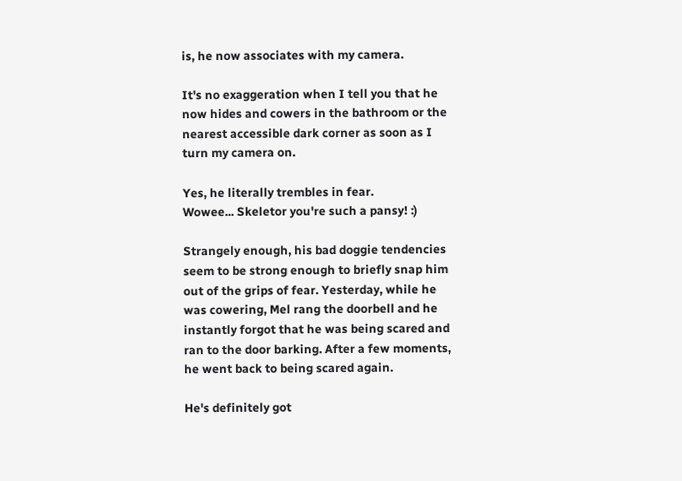is, he now associates with my camera.

It's no exaggeration when I tell you that he now hides and cowers in the bathroom or the nearest accessible dark corner as soon as I turn my camera on.

Yes, he literally trembles in fear.
Wowee... Skeletor you're such a pansy! :)

Strangely enough, his bad doggie tendencies seem to be strong enough to briefly snap him out of the grips of fear. Yesterday, while he was cowering, Mel rang the doorbell and he instantly forgot that he was being scared and ran to the door barking. After a few moments, he went back to being scared again.

He's definitely got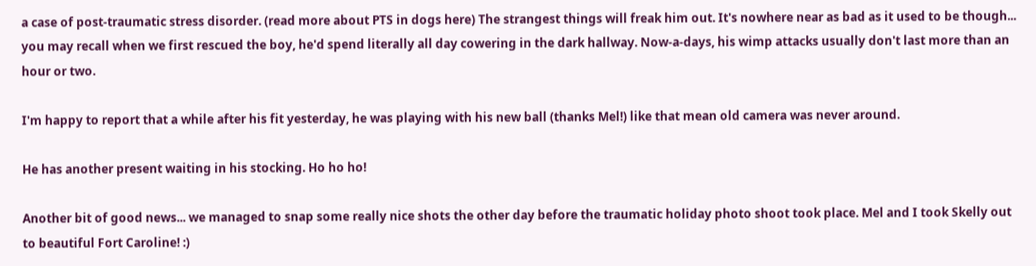a case of post-traumatic stress disorder. (read more about PTS in dogs here) The strangest things will freak him out. It's nowhere near as bad as it used to be though... you may recall when we first rescued the boy, he'd spend literally all day cowering in the dark hallway. Now-a-days, his wimp attacks usually don't last more than an hour or two.

I'm happy to report that a while after his fit yesterday, he was playing with his new ball (thanks Mel!) like that mean old camera was never around.

He has another present waiting in his stocking. Ho ho ho!

Another bit of good news... we managed to snap some really nice shots the other day before the traumatic holiday photo shoot took place. Mel and I took Skelly out to beautiful Fort Caroline! :)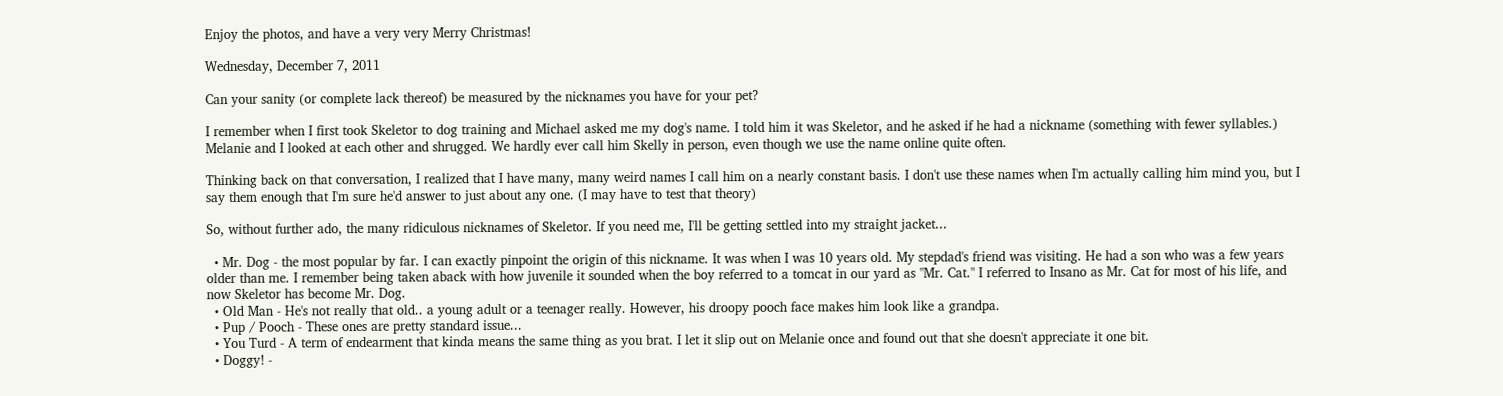Enjoy the photos, and have a very very Merry Christmas!

Wednesday, December 7, 2011

Can your sanity (or complete lack thereof) be measured by the nicknames you have for your pet?

I remember when I first took Skeletor to dog training and Michael asked me my dog's name. I told him it was Skeletor, and he asked if he had a nickname (something with fewer syllables.) Melanie and I looked at each other and shrugged. We hardly ever call him Skelly in person, even though we use the name online quite often.

Thinking back on that conversation, I realized that I have many, many weird names I call him on a nearly constant basis. I don't use these names when I'm actually calling him mind you, but I say them enough that I'm sure he'd answer to just about any one. (I may have to test that theory)

So, without further ado, the many ridiculous nicknames of Skeletor. If you need me, I'll be getting settled into my straight jacket...

  • Mr. Dog - the most popular by far. I can exactly pinpoint the origin of this nickname. It was when I was 10 years old. My stepdad's friend was visiting. He had a son who was a few years older than me. I remember being taken aback with how juvenile it sounded when the boy referred to a tomcat in our yard as "Mr. Cat." I referred to Insano as Mr. Cat for most of his life, and now Skeletor has become Mr. Dog.
  • Old Man - He's not really that old.. a young adult or a teenager really. However, his droopy pooch face makes him look like a grandpa.
  • Pup / Pooch - These ones are pretty standard issue...
  • You Turd - A term of endearment that kinda means the same thing as you brat. I let it slip out on Melanie once and found out that she doesn't appreciate it one bit.
  • Doggy! -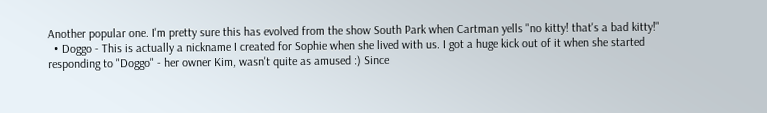Another popular one. I'm pretty sure this has evolved from the show South Park when Cartman yells "no kitty! that's a bad kitty!"
  • Doggo - This is actually a nickname I created for Sophie when she lived with us. I got a huge kick out of it when she started responding to "Doggo" - her owner Kim, wasn't quite as amused :) Since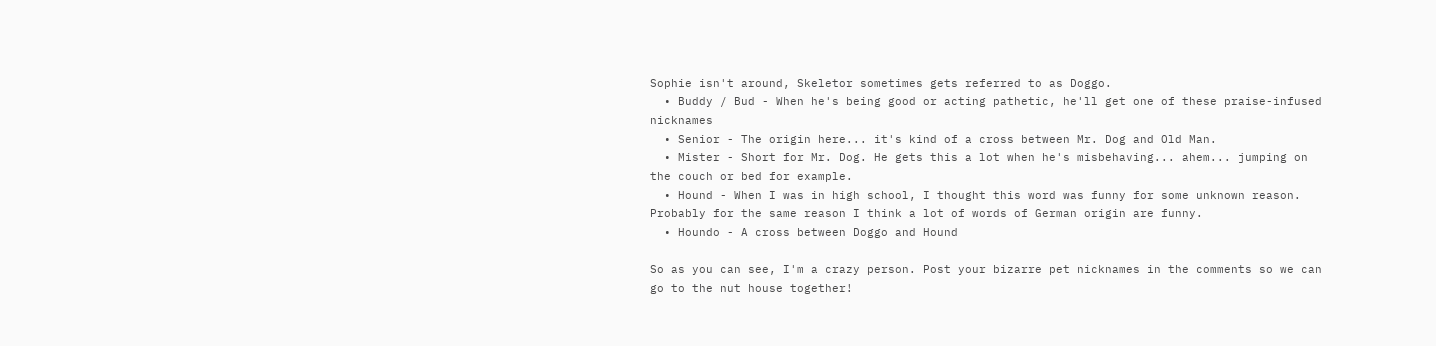Sophie isn't around, Skeletor sometimes gets referred to as Doggo.
  • Buddy / Bud - When he's being good or acting pathetic, he'll get one of these praise-infused nicknames
  • Senior - The origin here... it's kind of a cross between Mr. Dog and Old Man.
  • Mister - Short for Mr. Dog. He gets this a lot when he's misbehaving... ahem... jumping on the couch or bed for example.
  • Hound - When I was in high school, I thought this word was funny for some unknown reason. Probably for the same reason I think a lot of words of German origin are funny.
  • Houndo - A cross between Doggo and Hound

So as you can see, I'm a crazy person. Post your bizarre pet nicknames in the comments so we can go to the nut house together!